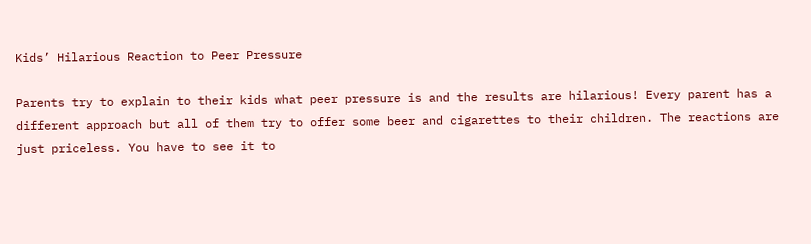Kids’ Hilarious Reaction to Peer Pressure

Parents try to explain to their kids what peer pressure is and the results are hilarious! Every parent has a different approach but all of them try to offer some beer and cigarettes to their children. The reactions are just priceless. You have to see it to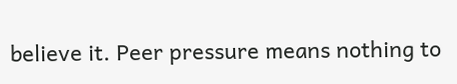believe it. Peer pressure means nothing to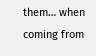them… when coming from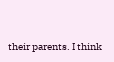their parents. I think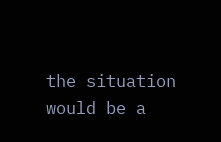the situation would be a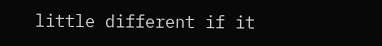little different if it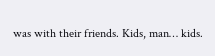was with their friends. Kids, man… kids.